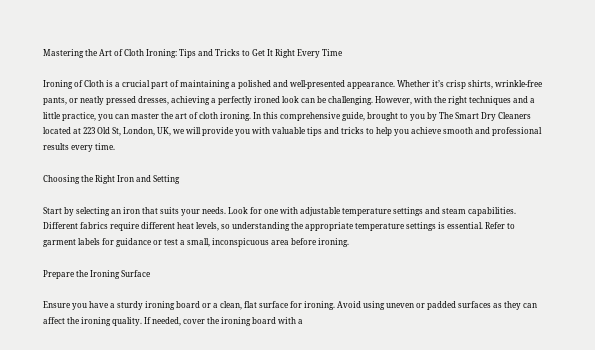Mastering the Art of Cloth Ironing: Tips and Tricks to Get It Right Every Time

Ironing of Cloth is a crucial part of maintaining a polished and well-presented appearance. Whether it’s crisp shirts, wrinkle-free pants, or neatly pressed dresses, achieving a perfectly ironed look can be challenging. However, with the right techniques and a little practice, you can master the art of cloth ironing. In this comprehensive guide, brought to you by The Smart Dry Cleaners located at 223 Old St, London, UK, we will provide you with valuable tips and tricks to help you achieve smooth and professional results every time.

Choosing the Right Iron and Setting

Start by selecting an iron that suits your needs. Look for one with adjustable temperature settings and steam capabilities. Different fabrics require different heat levels, so understanding the appropriate temperature settings is essential. Refer to garment labels for guidance or test a small, inconspicuous area before ironing.

Prepare the Ironing Surface

Ensure you have a sturdy ironing board or a clean, flat surface for ironing. Avoid using uneven or padded surfaces as they can affect the ironing quality. If needed, cover the ironing board with a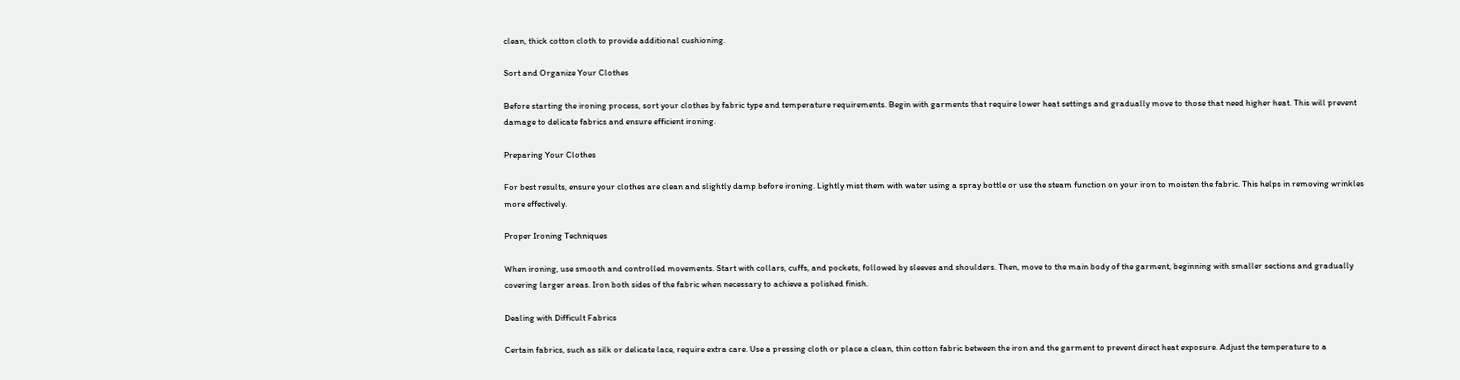clean, thick cotton cloth to provide additional cushioning.

Sort and Organize Your Clothes

Before starting the ironing process, sort your clothes by fabric type and temperature requirements. Begin with garments that require lower heat settings and gradually move to those that need higher heat. This will prevent damage to delicate fabrics and ensure efficient ironing.

Preparing Your Clothes

For best results, ensure your clothes are clean and slightly damp before ironing. Lightly mist them with water using a spray bottle or use the steam function on your iron to moisten the fabric. This helps in removing wrinkles more effectively.

Proper Ironing Techniques

When ironing, use smooth and controlled movements. Start with collars, cuffs, and pockets, followed by sleeves and shoulders. Then, move to the main body of the garment, beginning with smaller sections and gradually covering larger areas. Iron both sides of the fabric when necessary to achieve a polished finish.

Dealing with Difficult Fabrics

Certain fabrics, such as silk or delicate lace, require extra care. Use a pressing cloth or place a clean, thin cotton fabric between the iron and the garment to prevent direct heat exposure. Adjust the temperature to a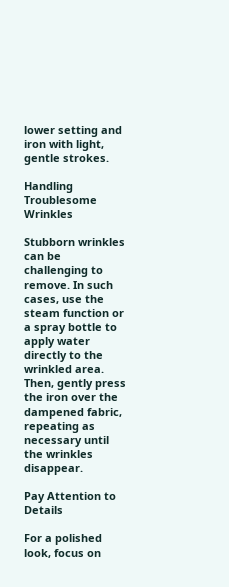lower setting and iron with light, gentle strokes.

Handling Troublesome Wrinkles

Stubborn wrinkles can be challenging to remove. In such cases, use the steam function or a spray bottle to apply water directly to the wrinkled area. Then, gently press the iron over the dampened fabric, repeating as necessary until the wrinkles disappear.

Pay Attention to Details

For a polished look, focus on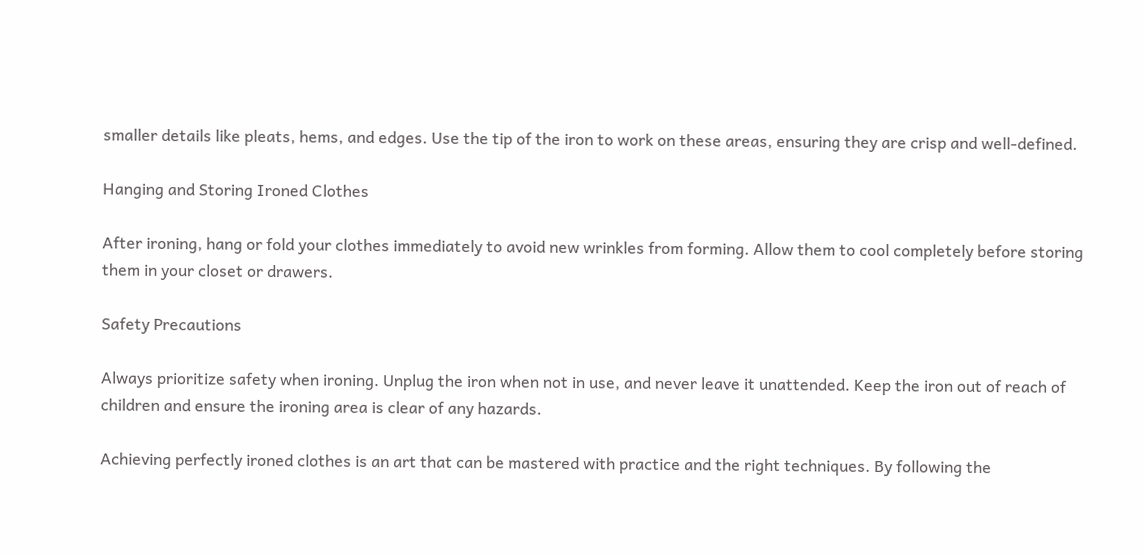smaller details like pleats, hems, and edges. Use the tip of the iron to work on these areas, ensuring they are crisp and well-defined.

Hanging and Storing Ironed Clothes

After ironing, hang or fold your clothes immediately to avoid new wrinkles from forming. Allow them to cool completely before storing them in your closet or drawers.

Safety Precautions

Always prioritize safety when ironing. Unplug the iron when not in use, and never leave it unattended. Keep the iron out of reach of children and ensure the ironing area is clear of any hazards.

Achieving perfectly ironed clothes is an art that can be mastered with practice and the right techniques. By following the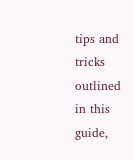tips and tricks outlined in this guide,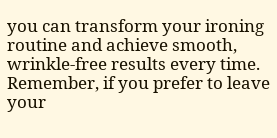you can transform your ironing routine and achieve smooth, wrinkle-free results every time. Remember, if you prefer to leave your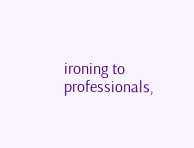ironing to professionals,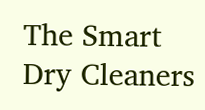The Smart Dry Cleaners